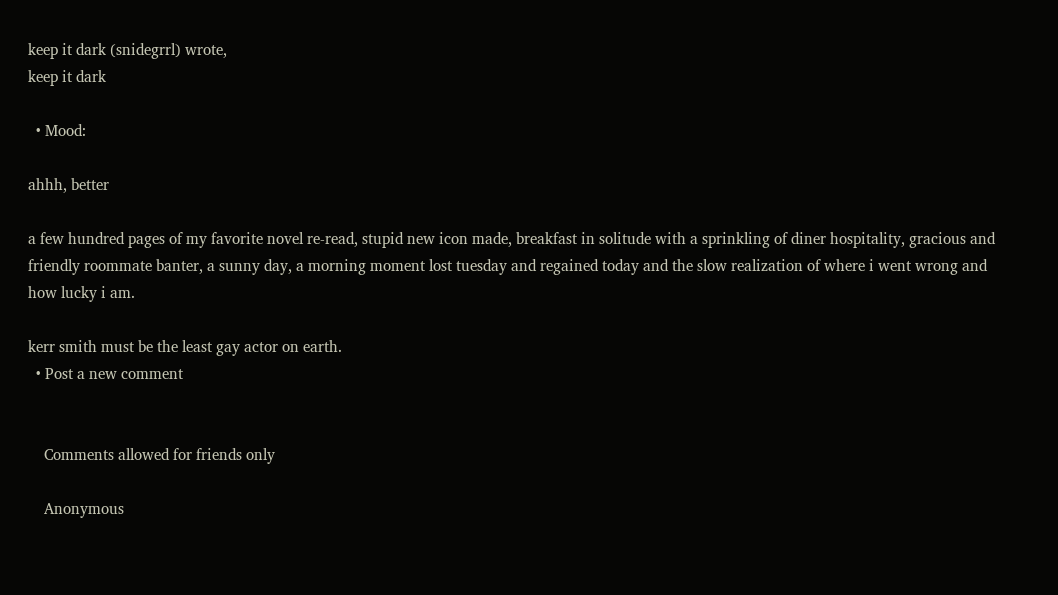keep it dark (snidegrrl) wrote,
keep it dark

  • Mood:

ahhh, better

a few hundred pages of my favorite novel re-read, stupid new icon made, breakfast in solitude with a sprinkling of diner hospitality, gracious and friendly roommate banter, a sunny day, a morning moment lost tuesday and regained today and the slow realization of where i went wrong and how lucky i am.

kerr smith must be the least gay actor on earth.
  • Post a new comment


    Comments allowed for friends only

    Anonymous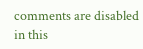comments are disabled in this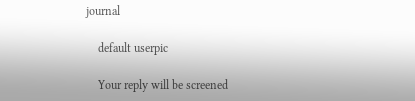journal

    default userpic

    Your reply will be screened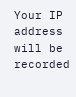Your IP address will be recorded